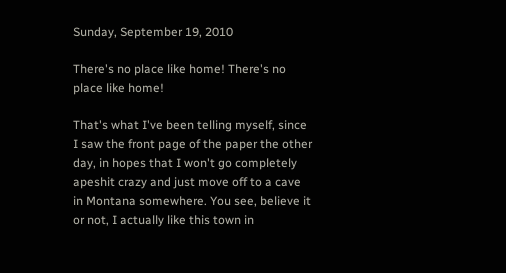Sunday, September 19, 2010

There's no place like home! There's no place like home!

That's what I've been telling myself, since I saw the front page of the paper the other day, in hopes that I won't go completely apeshit crazy and just move off to a cave in Montana somewhere. You see, believe it or not, I actually like this town in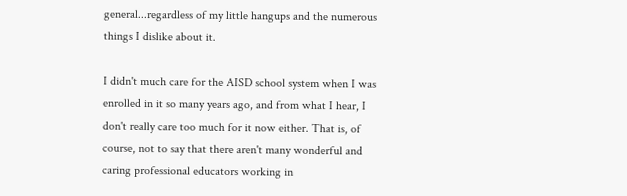general...regardless of my little hangups and the numerous things I dislike about it.

I didn't much care for the AISD school system when I was enrolled in it so many years ago, and from what I hear, I don't really care too much for it now either. That is, of course, not to say that there aren't many wonderful and caring professional educators working in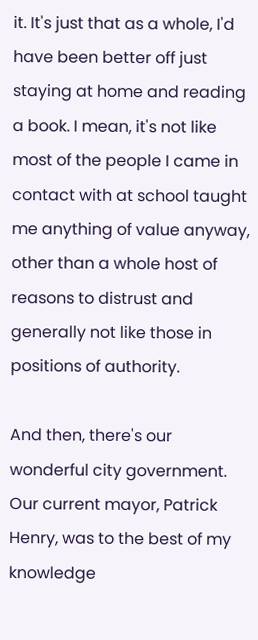it. It's just that as a whole, I'd have been better off just staying at home and reading a book. I mean, it's not like most of the people I came in contact with at school taught me anything of value anyway, other than a whole host of reasons to distrust and generally not like those in positions of authority.

And then, there's our wonderful city government. Our current mayor, Patrick Henry, was to the best of my knowledge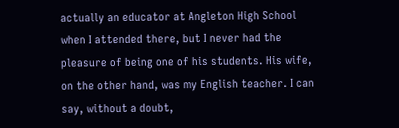actually an educator at Angleton High School when I attended there, but I never had the pleasure of being one of his students. His wife, on the other hand, was my English teacher. I can say, without a doubt,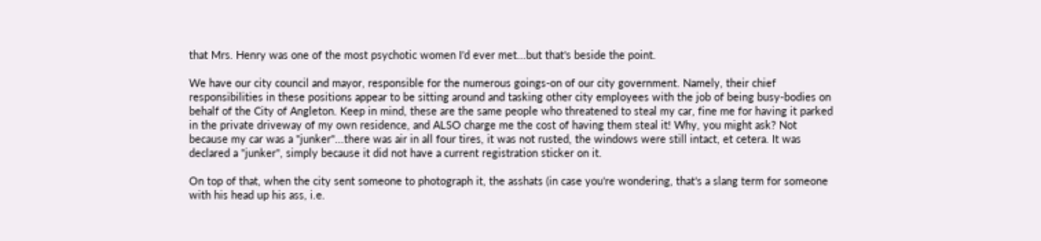that Mrs. Henry was one of the most psychotic women I'd ever met...but that's beside the point.

We have our city council and mayor, responsible for the numerous goings-on of our city government. Namely, their chief responsibilities in these positions appear to be sitting around and tasking other city employees with the job of being busy-bodies on behalf of the City of Angleton. Keep in mind, these are the same people who threatened to steal my car, fine me for having it parked in the private driveway of my own residence, and ALSO charge me the cost of having them steal it! Why, you might ask? Not because my car was a "junker"...there was air in all four tires, it was not rusted, the windows were still intact, et cetera. It was declared a "junker", simply because it did not have a current registration sticker on it.

On top of that, when the city sent someone to photograph it, the asshats (in case you're wondering, that's a slang term for someone with his head up his ass, i.e.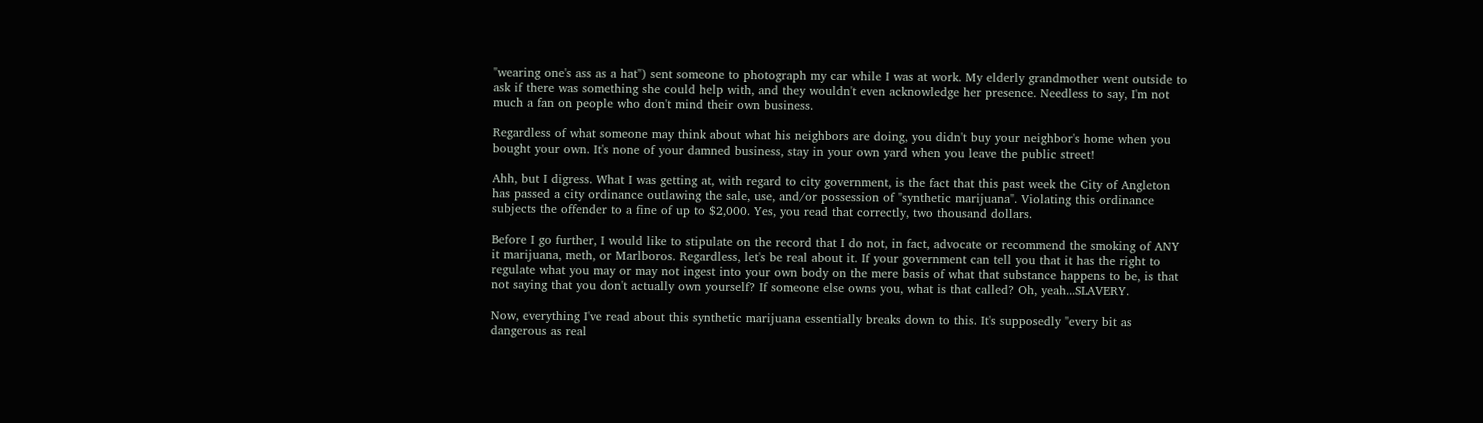"wearing one's ass as a hat") sent someone to photograph my car while I was at work. My elderly grandmother went outside to ask if there was something she could help with, and they wouldn't even acknowledge her presence. Needless to say, I'm not much a fan on people who don't mind their own business.

Regardless of what someone may think about what his neighbors are doing, you didn't buy your neighbor's home when you bought your own. It's none of your damned business, stay in your own yard when you leave the public street!

Ahh, but I digress. What I was getting at, with regard to city government, is the fact that this past week the City of Angleton has passed a city ordinance outlawing the sale, use, and/or possession of "synthetic marijuana". Violating this ordinance subjects the offender to a fine of up to $2,000. Yes, you read that correctly, two thousand dollars.

Before I go further, I would like to stipulate on the record that I do not, in fact, advocate or recommend the smoking of ANY it marijuana, meth, or Marlboros. Regardless, let's be real about it. If your government can tell you that it has the right to regulate what you may or may not ingest into your own body on the mere basis of what that substance happens to be, is that not saying that you don't actually own yourself? If someone else owns you, what is that called? Oh, yeah...SLAVERY.

Now, everything I've read about this synthetic marijuana essentially breaks down to this. It's supposedly "every bit as dangerous as real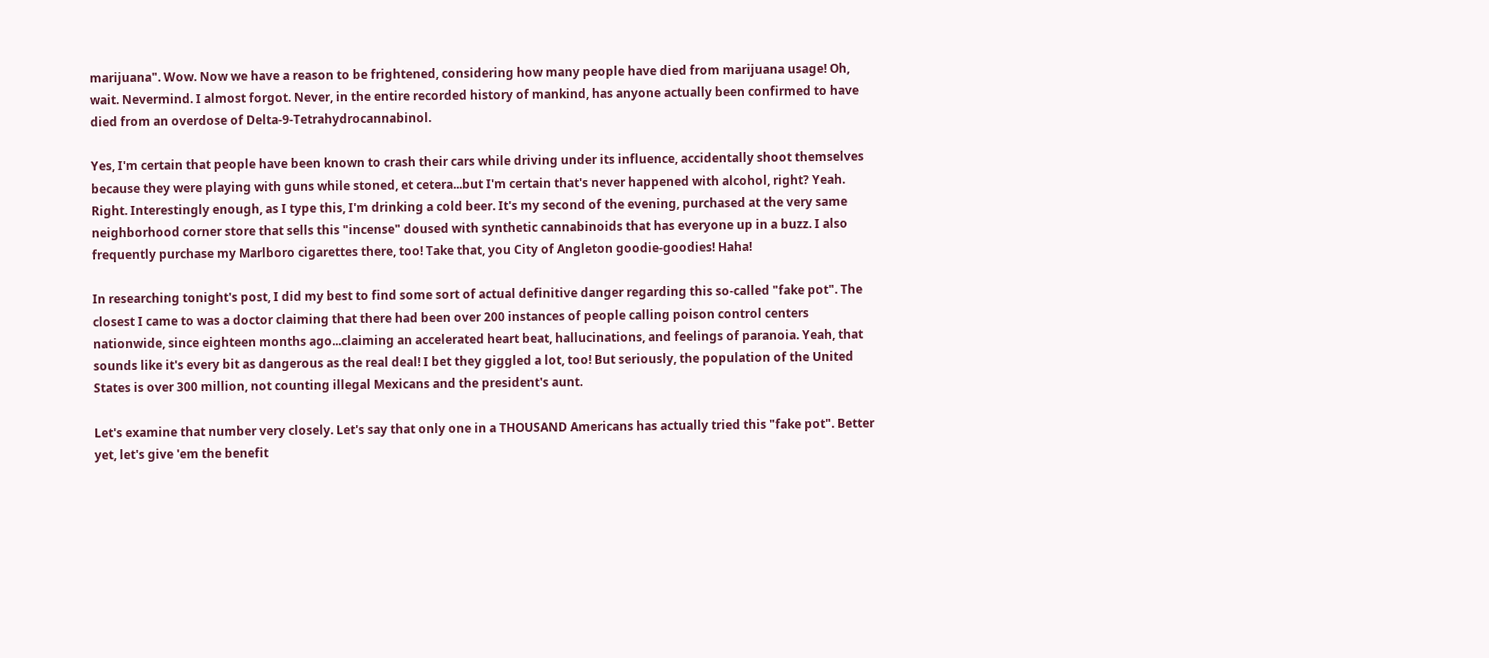marijuana". Wow. Now we have a reason to be frightened, considering how many people have died from marijuana usage! Oh, wait. Nevermind. I almost forgot. Never, in the entire recorded history of mankind, has anyone actually been confirmed to have died from an overdose of Delta-9-Tetrahydrocannabinol.

Yes, I'm certain that people have been known to crash their cars while driving under its influence, accidentally shoot themselves because they were playing with guns while stoned, et cetera...but I'm certain that's never happened with alcohol, right? Yeah. Right. Interestingly enough, as I type this, I'm drinking a cold beer. It's my second of the evening, purchased at the very same neighborhood corner store that sells this "incense" doused with synthetic cannabinoids that has everyone up in a buzz. I also frequently purchase my Marlboro cigarettes there, too! Take that, you City of Angleton goodie-goodies! Haha!

In researching tonight's post, I did my best to find some sort of actual definitive danger regarding this so-called "fake pot". The closest I came to was a doctor claiming that there had been over 200 instances of people calling poison control centers nationwide, since eighteen months ago...claiming an accelerated heart beat, hallucinations, and feelings of paranoia. Yeah, that sounds like it's every bit as dangerous as the real deal! I bet they giggled a lot, too! But seriously, the population of the United States is over 300 million, not counting illegal Mexicans and the president's aunt.

Let's examine that number very closely. Let's say that only one in a THOUSAND Americans has actually tried this "fake pot". Better yet, let's give 'em the benefit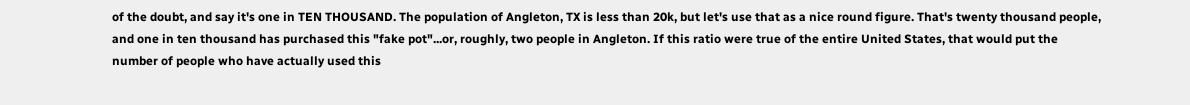of the doubt, and say it's one in TEN THOUSAND. The population of Angleton, TX is less than 20k, but let's use that as a nice round figure. That's twenty thousand people, and one in ten thousand has purchased this "fake pot"...or, roughly, two people in Angleton. If this ratio were true of the entire United States, that would put the number of people who have actually used this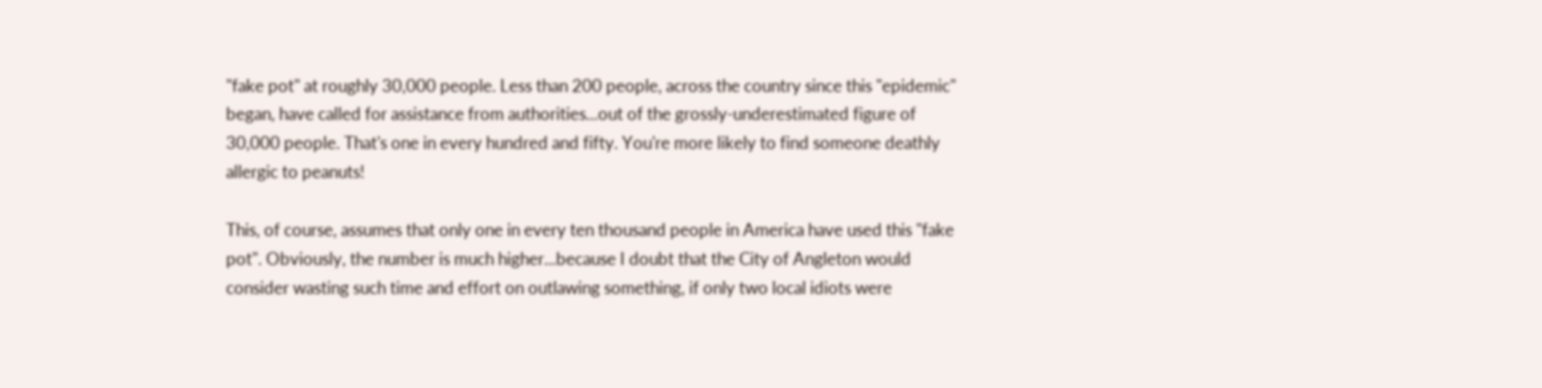"fake pot" at roughly 30,000 people. Less than 200 people, across the country since this "epidemic" began, have called for assistance from authorities...out of the grossly-underestimated figure of 30,000 people. That's one in every hundred and fifty. You're more likely to find someone deathly allergic to peanuts!

This, of course, assumes that only one in every ten thousand people in America have used this "fake pot". Obviously, the number is much higher...because I doubt that the City of Angleton would consider wasting such time and effort on outlawing something, if only two local idiots were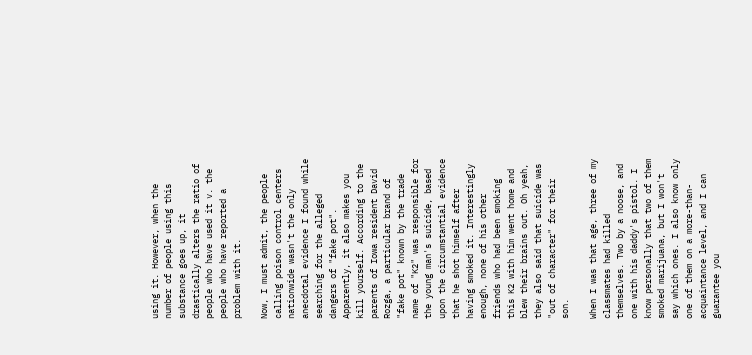using it. However, when the number of people using this substance goes up, it drastically alters the ratio of people who have used it v. the people who have reported a problem with it.

Now, I must admit, the people calling poison control centers nationwide wasn't the only anecdotal evidence I found while searching for the alleged dangers of "fake pot". Apparently, it also makes you kill yourself. According to the parents of Iowa resident David Rozga, a particular brand of "fake pot" known by the trade name of "K2" was responsible for the young man's suicide, based upon the circumstantial evidence that he shot himself after having smoked it. Interestingly enough, none of his other friends who had been smoking this K2 with him went home and blew their brains out. Oh yeah, they also said that suicide was "out of character" for their son.

When I was that age, three of my classmates had killed themselves. Two by a noose, and one with his daddy's pistol. I know personally that two of them smoked marijuana, but I won't say which ones. I also know only one of them on a more-than-acquaintance level, and I can guarantee you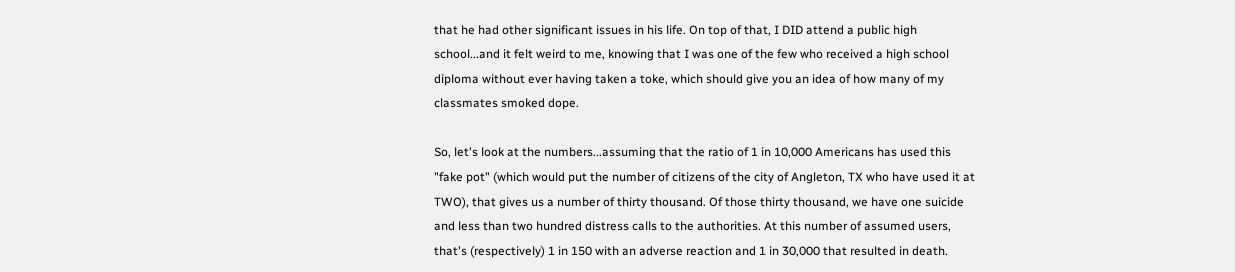that he had other significant issues in his life. On top of that, I DID attend a public high school...and it felt weird to me, knowing that I was one of the few who received a high school diploma without ever having taken a toke, which should give you an idea of how many of my classmates smoked dope.

So, let's look at the numbers...assuming that the ratio of 1 in 10,000 Americans has used this "fake pot" (which would put the number of citizens of the city of Angleton, TX who have used it at TWO), that gives us a number of thirty thousand. Of those thirty thousand, we have one suicide and less than two hundred distress calls to the authorities. At this number of assumed users, that's (respectively) 1 in 150 with an adverse reaction and 1 in 30,000 that resulted in death.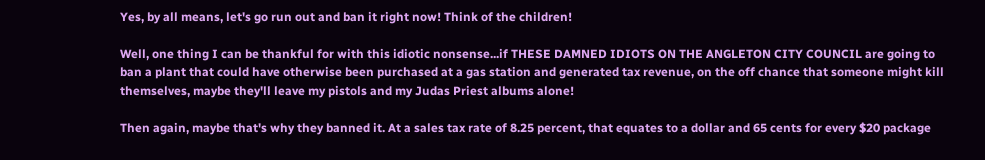Yes, by all means, let's go run out and ban it right now! Think of the children!

Well, one thing I can be thankful for with this idiotic nonsense...if THESE DAMNED IDIOTS ON THE ANGLETON CITY COUNCIL are going to ban a plant that could have otherwise been purchased at a gas station and generated tax revenue, on the off chance that someone might kill themselves, maybe they'll leave my pistols and my Judas Priest albums alone!

Then again, maybe that's why they banned it. At a sales tax rate of 8.25 percent, that equates to a dollar and 65 cents for every $20 package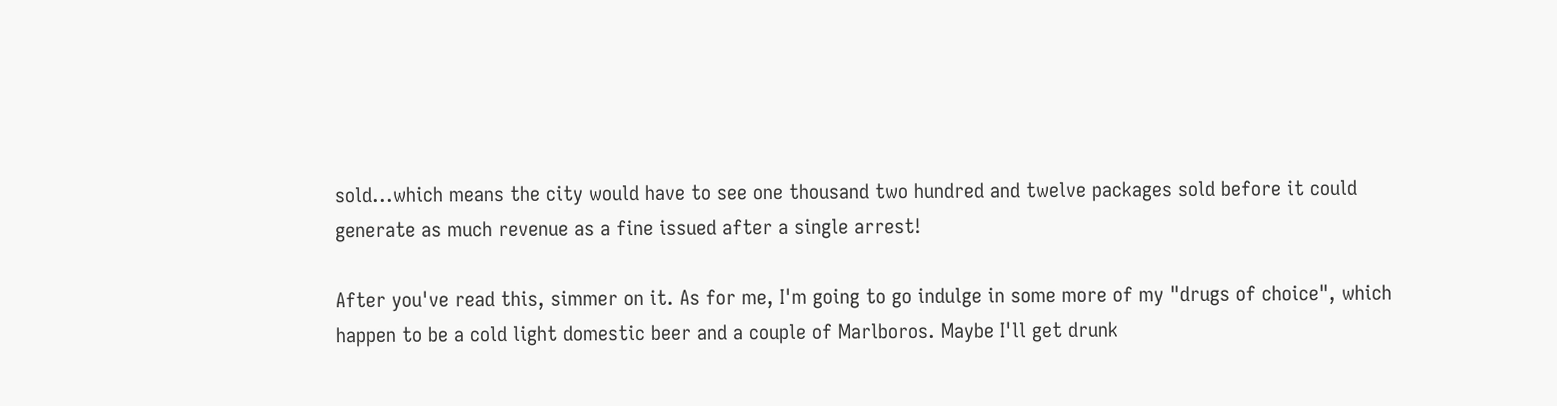sold...which means the city would have to see one thousand two hundred and twelve packages sold before it could generate as much revenue as a fine issued after a single arrest!

After you've read this, simmer on it. As for me, I'm going to go indulge in some more of my "drugs of choice", which happen to be a cold light domestic beer and a couple of Marlboros. Maybe I'll get drunk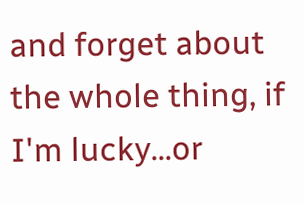and forget about the whole thing, if I'm lucky...or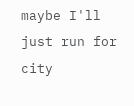maybe I'll just run for city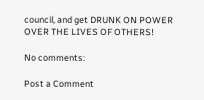council, and get DRUNK ON POWER OVER THE LIVES OF OTHERS!

No comments:

Post a Comment